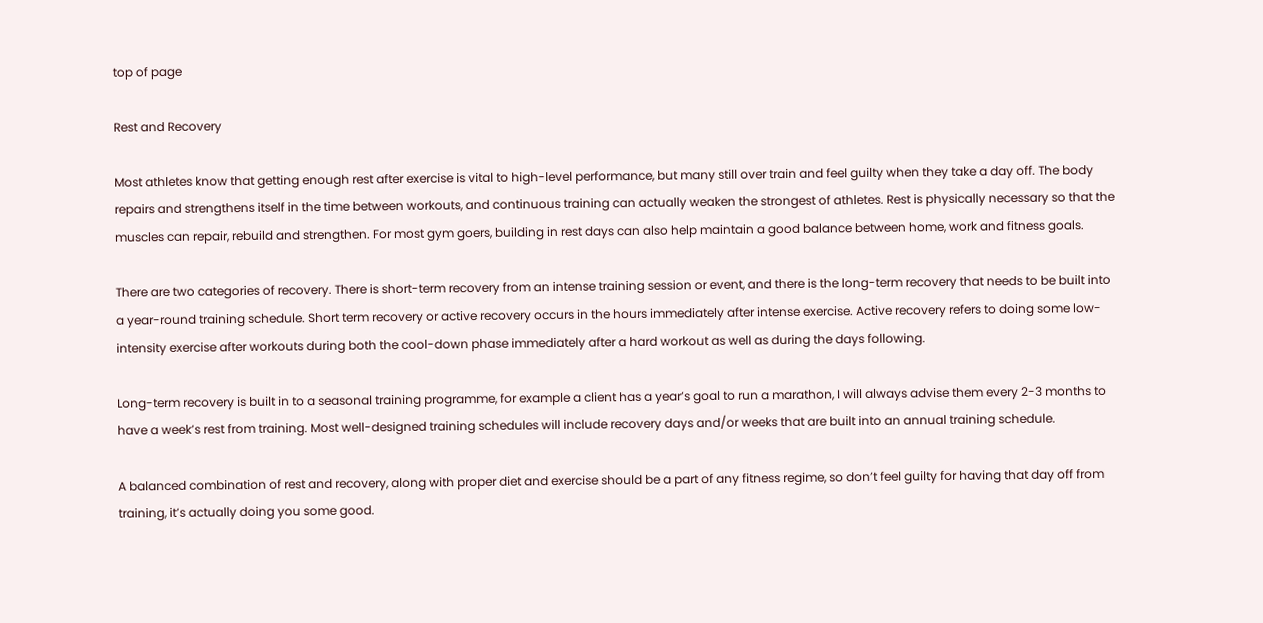top of page

Rest and Recovery

Most athletes know that getting enough rest after exercise is vital to high-level performance, but many still over train and feel guilty when they take a day off. The body repairs and strengthens itself in the time between workouts, and continuous training can actually weaken the strongest of athletes. Rest is physically necessary so that the muscles can repair, rebuild and strengthen. For most gym goers, building in rest days can also help maintain a good balance between home, work and fitness goals.

There are two categories of recovery. There is short-term recovery from an intense training session or event, and there is the long-term recovery that needs to be built into a year-round training schedule. Short term recovery or active recovery occurs in the hours immediately after intense exercise. Active recovery refers to doing some low-intensity exercise after workouts during both the cool-down phase immediately after a hard workout as well as during the days following.

Long-term recovery is built in to a seasonal training programme, for example a client has a year’s goal to run a marathon, I will always advise them every 2-3 months to have a week’s rest from training. Most well-designed training schedules will include recovery days and/or weeks that are built into an annual training schedule.

A balanced combination of rest and recovery, along with proper diet and exercise should be a part of any fitness regime, so don’t feel guilty for having that day off from training, it’s actually doing you some good.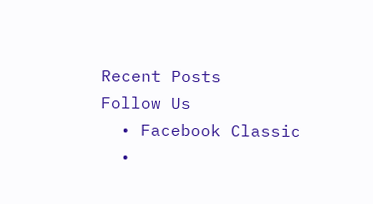Recent Posts
Follow Us
  • Facebook Classic
  •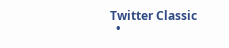Twitter Classic
  •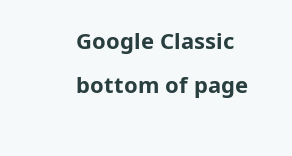Google Classic
bottom of page